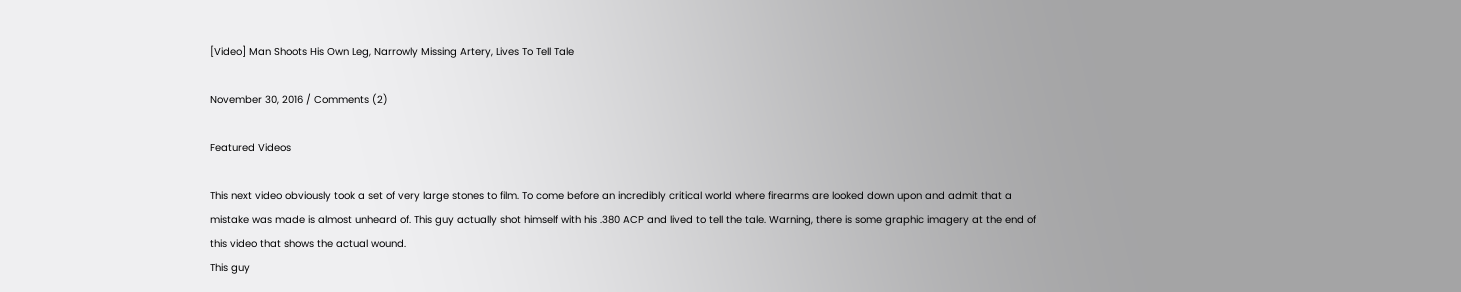[Video] Man Shoots His Own Leg, Narrowly Missing Artery, Lives To Tell Tale

November 30, 2016 / Comments (2)

Featured Videos

This next video obviously took a set of very large stones to film. To come before an incredibly critical world where firearms are looked down upon and admit that a mistake was made is almost unheard of. This guy actually shot himself with his .380 ACP and lived to tell the tale. Warning, there is some graphic imagery at the end of this video that shows the actual wound.
This guy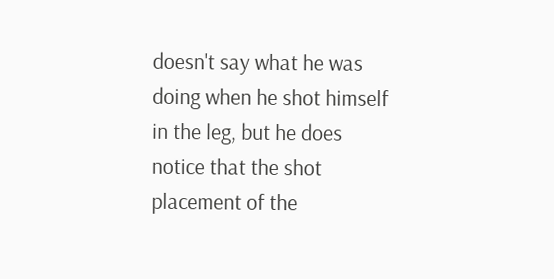doesn't say what he was doing when he shot himself in the leg, but he does notice that the shot placement of the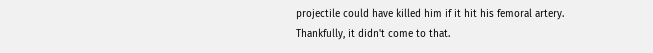projectile could have killed him if it hit his femoral artery. Thankfully, it didn't come to that.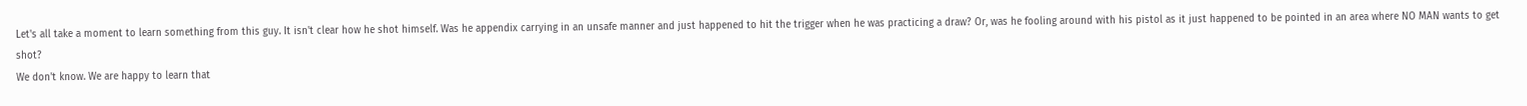Let's all take a moment to learn something from this guy. It isn't clear how he shot himself. Was he appendix carrying in an unsafe manner and just happened to hit the trigger when he was practicing a draw? Or, was he fooling around with his pistol as it just happened to be pointed in an area where NO MAN wants to get shot?
We don't know. We are happy to learn that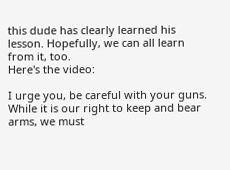this dude has clearly learned his lesson. Hopefully, we can all learn from it, too.
Here's the video:

I urge you, be careful with your guns. While it is our right to keep and bear arms, we must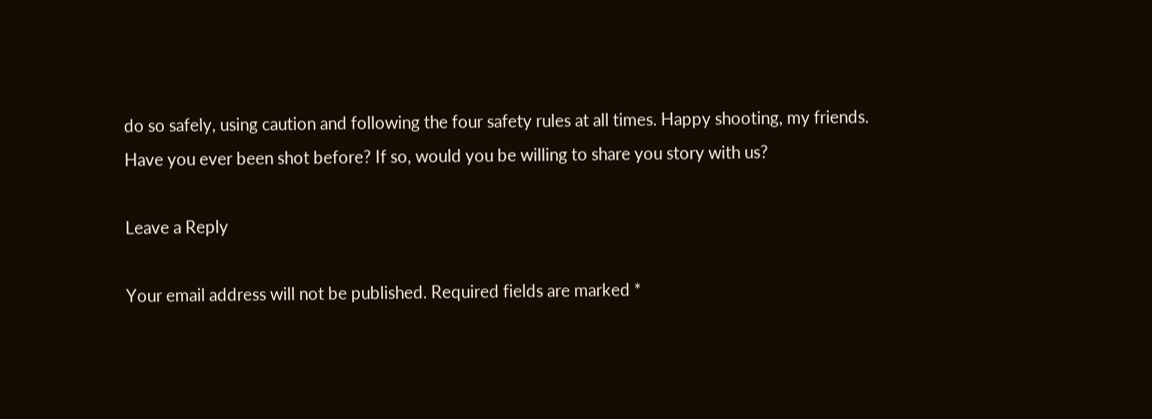do so safely, using caution and following the four safety rules at all times. Happy shooting, my friends.
Have you ever been shot before? If so, would you be willing to share you story with us?

Leave a Reply

Your email address will not be published. Required fields are marked *